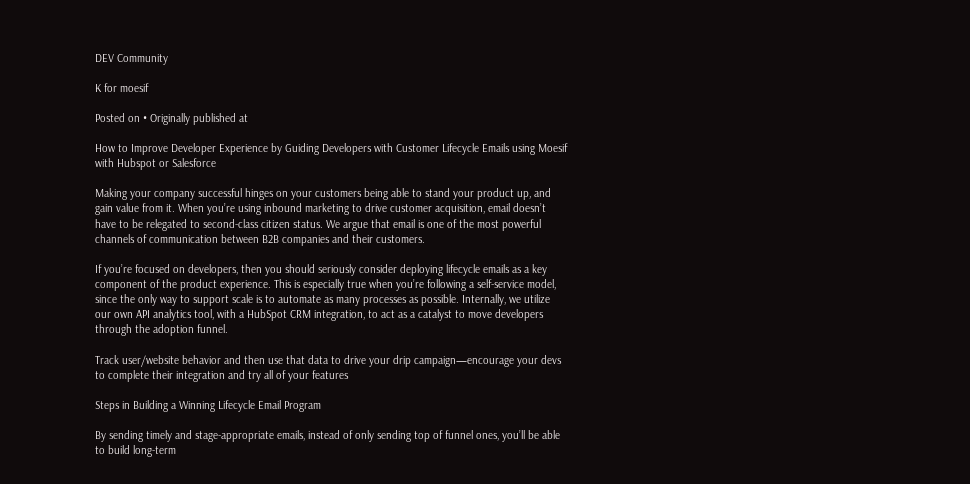DEV Community

K for moesif

Posted on • Originally published at

How to Improve Developer Experience by Guiding Developers with Customer Lifecycle Emails using Moesif with Hubspot or Salesforce

Making your company successful hinges on your customers being able to stand your product up, and gain value from it. When you’re using inbound marketing to drive customer acquisition, email doesn’t have to be relegated to second-class citizen status. We argue that email is one of the most powerful channels of communication between B2B companies and their customers.

If you’re focused on developers, then you should seriously consider deploying lifecycle emails as a key component of the product experience. This is especially true when you’re following a self-service model, since the only way to support scale is to automate as many processes as possible. Internally, we utilize our own API analytics tool, with a HubSpot CRM integration, to act as a catalyst to move developers through the adoption funnel.

Track user/website behavior and then use that data to drive your drip campaign—encourage your devs to complete their integration and try all of your features

Steps in Building a Winning Lifecycle Email Program

By sending timely and stage-appropriate emails, instead of only sending top of funnel ones, you’ll be able to build long-term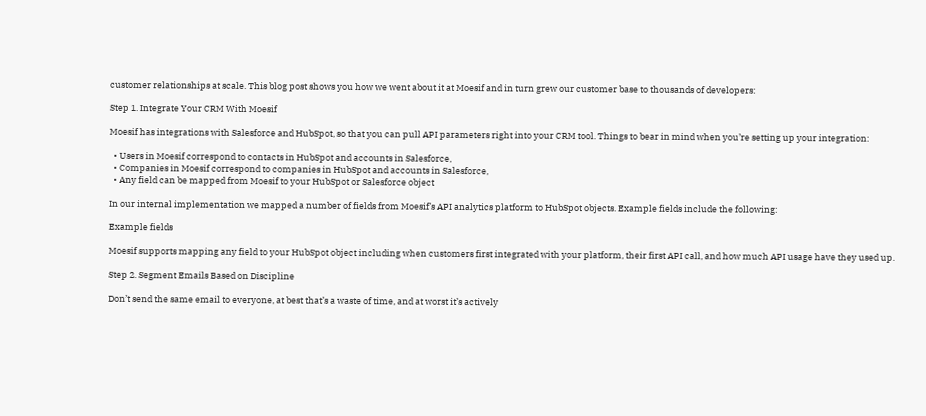customer relationships at scale. This blog post shows you how we went about it at Moesif and in turn grew our customer base to thousands of developers:

Step 1. Integrate Your CRM With Moesif

Moesif has integrations with Salesforce and HubSpot, so that you can pull API parameters right into your CRM tool. Things to bear in mind when you’re setting up your integration:

  • Users in Moesif correspond to contacts in HubSpot and accounts in Salesforce,
  • Companies in Moesif correspond to companies in HubSpot and accounts in Salesforce,
  • Any field can be mapped from Moesif to your HubSpot or Salesforce object

In our internal implementation we mapped a number of fields from Moesif’s API analytics platform to HubSpot objects. Example fields include the following:

Example fields

Moesif supports mapping any field to your HubSpot object including when customers first integrated with your platform, their first API call, and how much API usage have they used up.

Step 2. Segment Emails Based on Discipline

Don’t send the same email to everyone, at best that’s a waste of time, and at worst it’s actively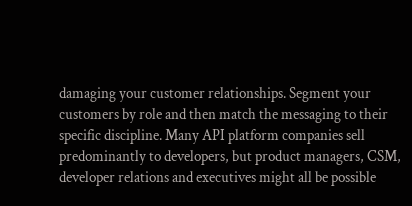damaging your customer relationships. Segment your customers by role and then match the messaging to their specific discipline. Many API platform companies sell predominantly to developers, but product managers, CSM, developer relations and executives might all be possible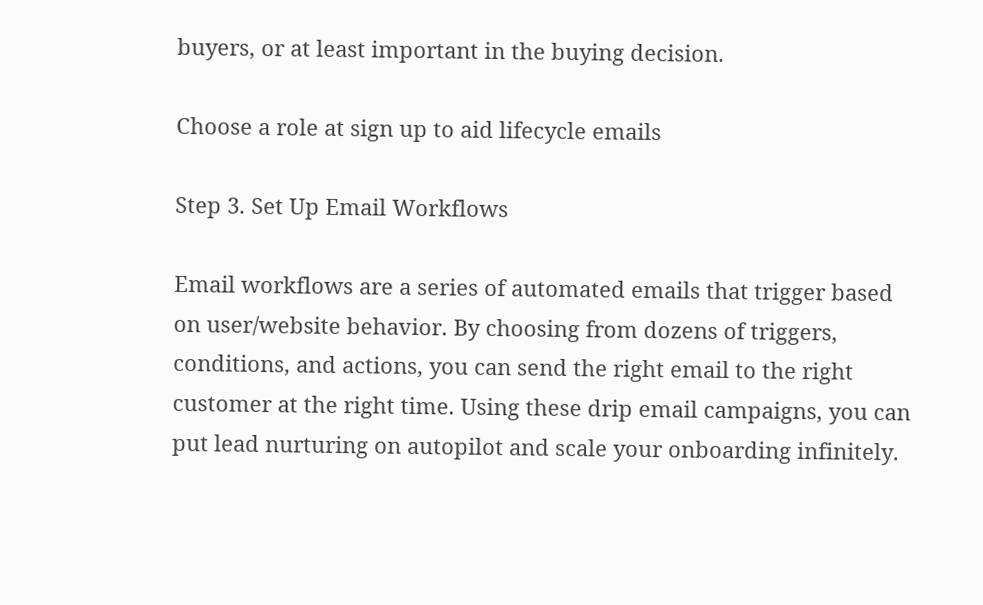buyers, or at least important in the buying decision.

Choose a role at sign up to aid lifecycle emails

Step 3. Set Up Email Workflows

Email workflows are a series of automated emails that trigger based on user/website behavior. By choosing from dozens of triggers, conditions, and actions, you can send the right email to the right customer at the right time. Using these drip email campaigns, you can put lead nurturing on autopilot and scale your onboarding infinitely.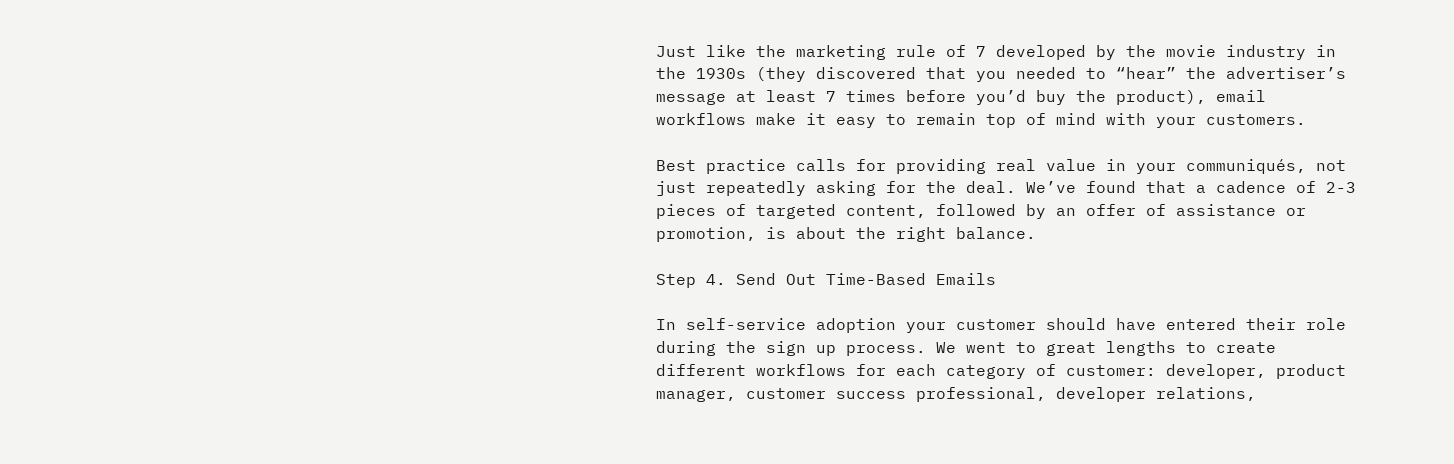Just like the marketing rule of 7 developed by the movie industry in the 1930s (they discovered that you needed to “hear” the advertiser’s message at least 7 times before you’d buy the product), email workflows make it easy to remain top of mind with your customers.

Best practice calls for providing real value in your communiqués, not just repeatedly asking for the deal. We’ve found that a cadence of 2-3 pieces of targeted content, followed by an offer of assistance or promotion, is about the right balance.

Step 4. Send Out Time-Based Emails

In self-service adoption your customer should have entered their role during the sign up process. We went to great lengths to create different workflows for each category of customer: developer, product manager, customer success professional, developer relations,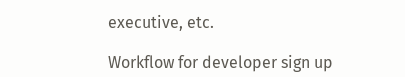executive, etc.

Workflow for developer sign up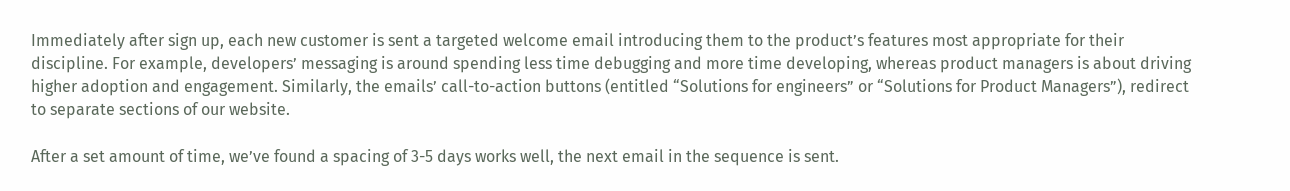Immediately after sign up, each new customer is sent a targeted welcome email introducing them to the product’s features most appropriate for their discipline. For example, developers’ messaging is around spending less time debugging and more time developing, whereas product managers is about driving higher adoption and engagement. Similarly, the emails’ call-to-action buttons (entitled “Solutions for engineers” or “Solutions for Product Managers”), redirect to separate sections of our website.

After a set amount of time, we’ve found a spacing of 3-5 days works well, the next email in the sequence is sent.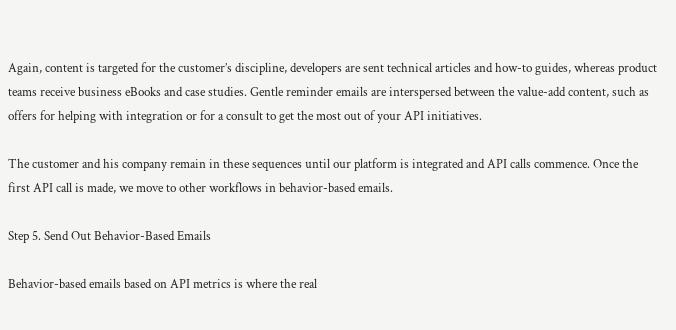Again, content is targeted for the customer’s discipline, developers are sent technical articles and how-to guides, whereas product teams receive business eBooks and case studies. Gentle reminder emails are interspersed between the value-add content, such as offers for helping with integration or for a consult to get the most out of your API initiatives.

The customer and his company remain in these sequences until our platform is integrated and API calls commence. Once the first API call is made, we move to other workflows in behavior-based emails.

Step 5. Send Out Behavior-Based Emails

Behavior-based emails based on API metrics is where the real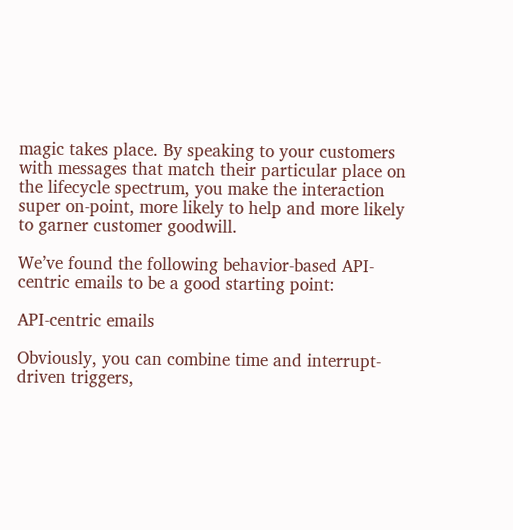magic takes place. By speaking to your customers with messages that match their particular place on the lifecycle spectrum, you make the interaction super on-point, more likely to help and more likely to garner customer goodwill.

We’ve found the following behavior-based API-centric emails to be a good starting point:

API-centric emails

Obviously, you can combine time and interrupt-driven triggers,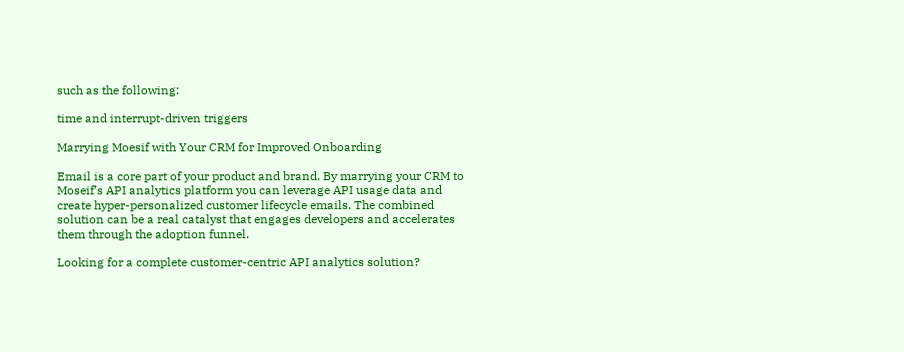such as the following:

time and interrupt-driven triggers

Marrying Moesif with Your CRM for Improved Onboarding

Email is a core part of your product and brand. By marrying your CRM to Moseif’s API analytics platform you can leverage API usage data and create hyper-personalized customer lifecycle emails. The combined solution can be a real catalyst that engages developers and accelerates them through the adoption funnel.

Looking for a complete customer-centric API analytics solution?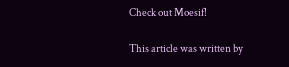Check out Moesif!

This article was written by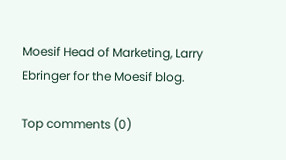Moesif Head of Marketing, Larry Ebringer for the Moesif blog.

Top comments (0)